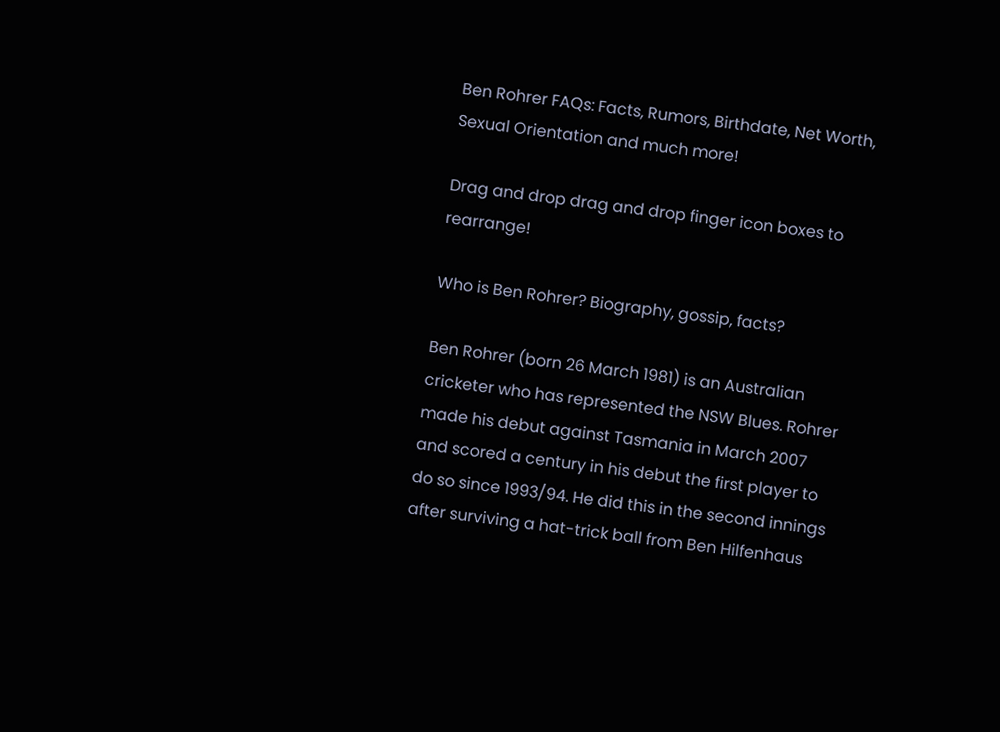Ben Rohrer FAQs: Facts, Rumors, Birthdate, Net Worth, Sexual Orientation and much more!

Drag and drop drag and drop finger icon boxes to rearrange!

Who is Ben Rohrer? Biography, gossip, facts?

Ben Rohrer (born 26 March 1981) is an Australian cricketer who has represented the NSW Blues. Rohrer made his debut against Tasmania in March 2007 and scored a century in his debut the first player to do so since 1993/94. He did this in the second innings after surviving a hat-trick ball from Ben Hilfenhaus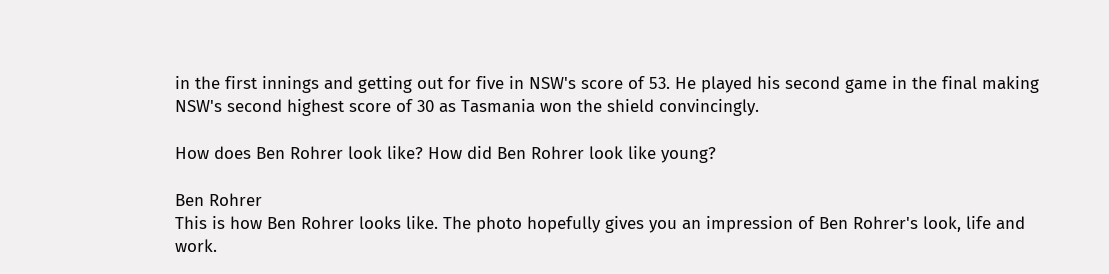in the first innings and getting out for five in NSW's score of 53. He played his second game in the final making NSW's second highest score of 30 as Tasmania won the shield convincingly.

How does Ben Rohrer look like? How did Ben Rohrer look like young?

Ben Rohrer
This is how Ben Rohrer looks like. The photo hopefully gives you an impression of Ben Rohrer's look, life and work.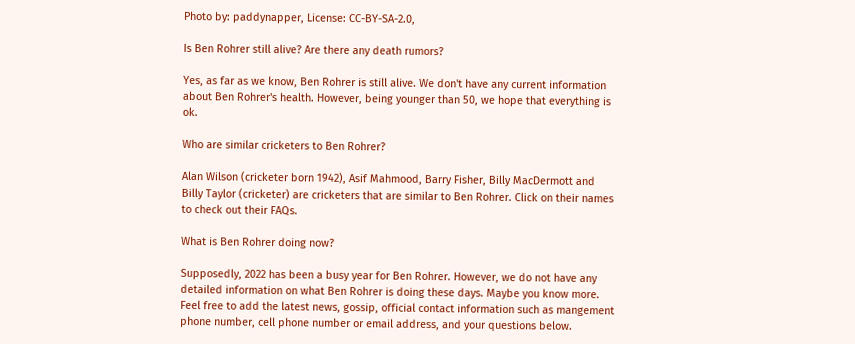Photo by: paddynapper, License: CC-BY-SA-2.0,

Is Ben Rohrer still alive? Are there any death rumors?

Yes, as far as we know, Ben Rohrer is still alive. We don't have any current information about Ben Rohrer's health. However, being younger than 50, we hope that everything is ok.

Who are similar cricketers to Ben Rohrer?

Alan Wilson (cricketer born 1942), Asif Mahmood, Barry Fisher, Billy MacDermott and Billy Taylor (cricketer) are cricketers that are similar to Ben Rohrer. Click on their names to check out their FAQs.

What is Ben Rohrer doing now?

Supposedly, 2022 has been a busy year for Ben Rohrer. However, we do not have any detailed information on what Ben Rohrer is doing these days. Maybe you know more. Feel free to add the latest news, gossip, official contact information such as mangement phone number, cell phone number or email address, and your questions below.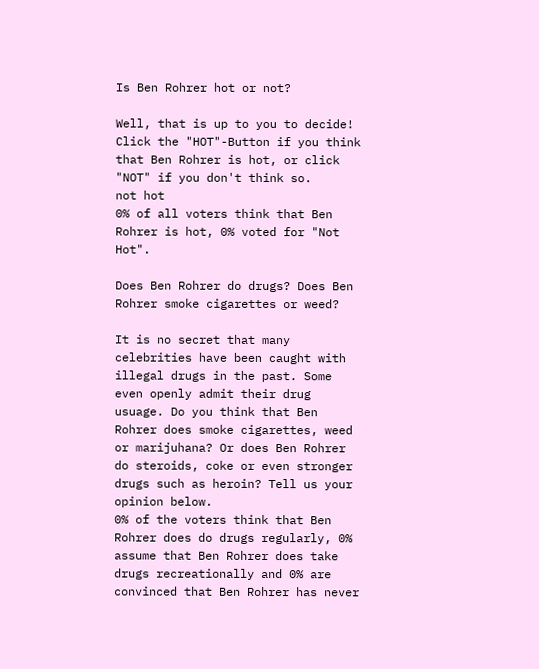Is Ben Rohrer hot or not?

Well, that is up to you to decide! Click the "HOT"-Button if you think that Ben Rohrer is hot, or click "NOT" if you don't think so.
not hot
0% of all voters think that Ben Rohrer is hot, 0% voted for "Not Hot".

Does Ben Rohrer do drugs? Does Ben Rohrer smoke cigarettes or weed?

It is no secret that many celebrities have been caught with illegal drugs in the past. Some even openly admit their drug usuage. Do you think that Ben Rohrer does smoke cigarettes, weed or marijuhana? Or does Ben Rohrer do steroids, coke or even stronger drugs such as heroin? Tell us your opinion below.
0% of the voters think that Ben Rohrer does do drugs regularly, 0% assume that Ben Rohrer does take drugs recreationally and 0% are convinced that Ben Rohrer has never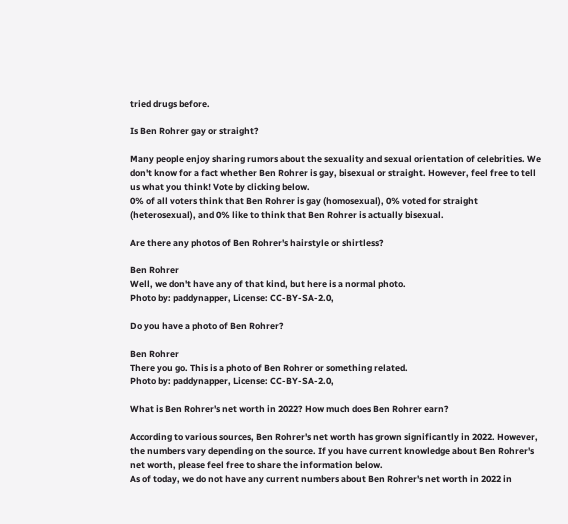tried drugs before.

Is Ben Rohrer gay or straight?

Many people enjoy sharing rumors about the sexuality and sexual orientation of celebrities. We don't know for a fact whether Ben Rohrer is gay, bisexual or straight. However, feel free to tell us what you think! Vote by clicking below.
0% of all voters think that Ben Rohrer is gay (homosexual), 0% voted for straight (heterosexual), and 0% like to think that Ben Rohrer is actually bisexual.

Are there any photos of Ben Rohrer's hairstyle or shirtless?

Ben Rohrer
Well, we don't have any of that kind, but here is a normal photo.
Photo by: paddynapper, License: CC-BY-SA-2.0,

Do you have a photo of Ben Rohrer?

Ben Rohrer
There you go. This is a photo of Ben Rohrer or something related.
Photo by: paddynapper, License: CC-BY-SA-2.0,

What is Ben Rohrer's net worth in 2022? How much does Ben Rohrer earn?

According to various sources, Ben Rohrer's net worth has grown significantly in 2022. However, the numbers vary depending on the source. If you have current knowledge about Ben Rohrer's net worth, please feel free to share the information below.
As of today, we do not have any current numbers about Ben Rohrer's net worth in 2022 in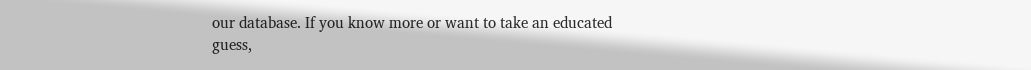our database. If you know more or want to take an educated guess,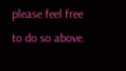please feel free to do so above.